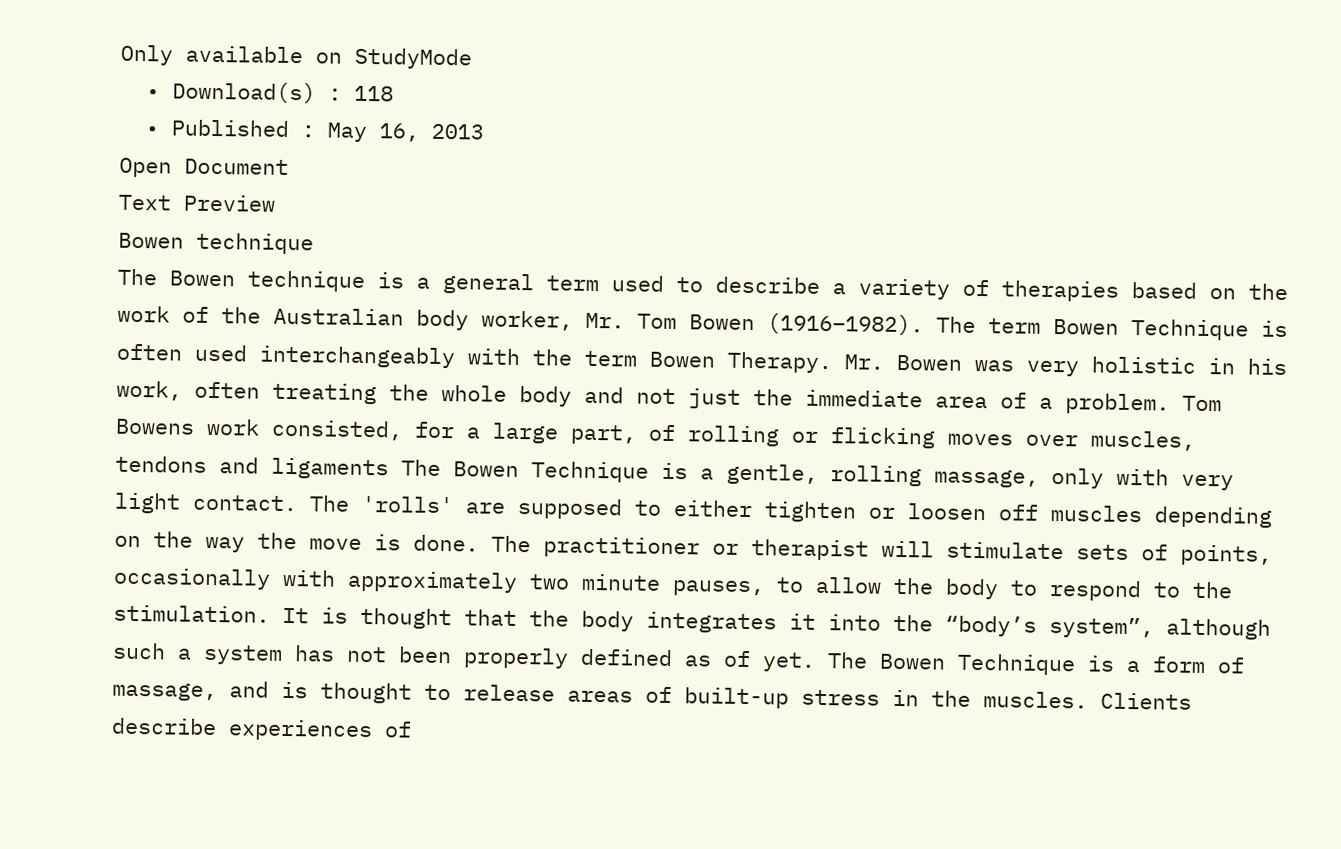Only available on StudyMode
  • Download(s) : 118
  • Published : May 16, 2013
Open Document
Text Preview
Bowen technique
The Bowen technique is a general term used to describe a variety of therapies based on the work of the Australian body worker, Mr. Tom Bowen (1916–1982). The term Bowen Technique is often used interchangeably with the term Bowen Therapy. Mr. Bowen was very holistic in his work, often treating the whole body and not just the immediate area of a problem. Tom Bowens work consisted, for a large part, of rolling or flicking moves over muscles, tendons and ligaments The Bowen Technique is a gentle, rolling massage, only with very light contact. The 'rolls' are supposed to either tighten or loosen off muscles depending on the way the move is done. The practitioner or therapist will stimulate sets of points, occasionally with approximately two minute pauses, to allow the body to respond to the stimulation. It is thought that the body integrates it into the “body’s system”, although such a system has not been properly defined as of yet. The Bowen Technique is a form of massage, and is thought to release areas of built-up stress in the muscles. Clients describe experiences of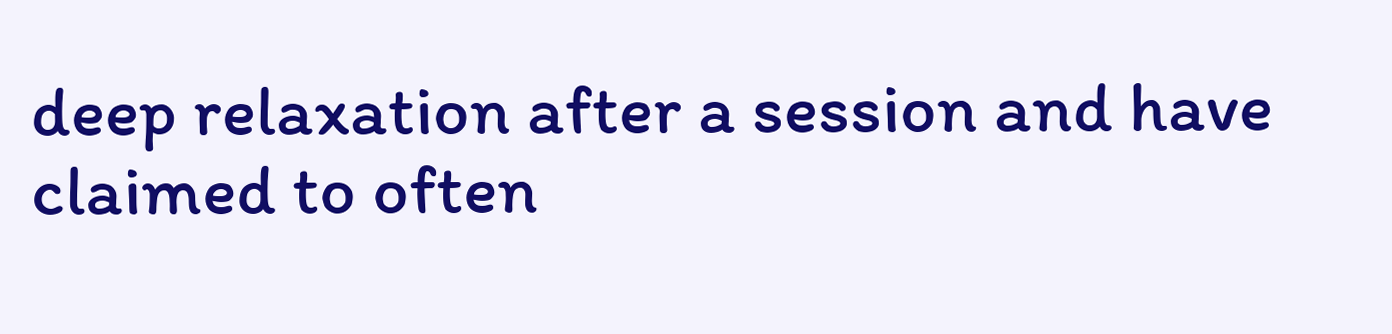deep relaxation after a session and have claimed to often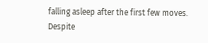falling asleep after the first few moves. Despite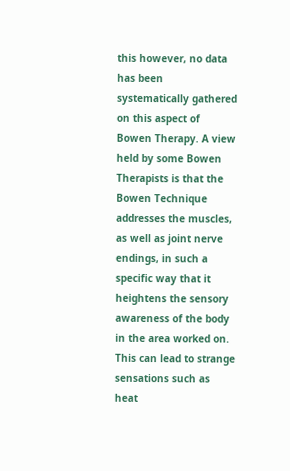this however, no data has been systematically gathered on this aspect of Bowen Therapy. A view held by some Bowen Therapists is that the Bowen Technique addresses the muscles, as well as joint nerve endings, in such a specific way that it heightens the sensory awareness of the body in the area worked on. This can lead to strange sensations such as heat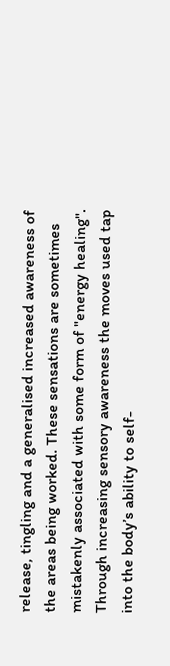release, tingling and a generalised increased awareness of the areas being worked. These sensations are sometimes mistakenly associated with some form of "energy healing". Through increasing sensory awareness the moves used tap into the body’s ability to self-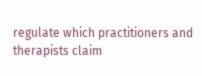regulate which practitioners and therapists claim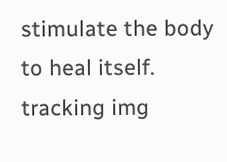stimulate the body to heal itself.
tracking img